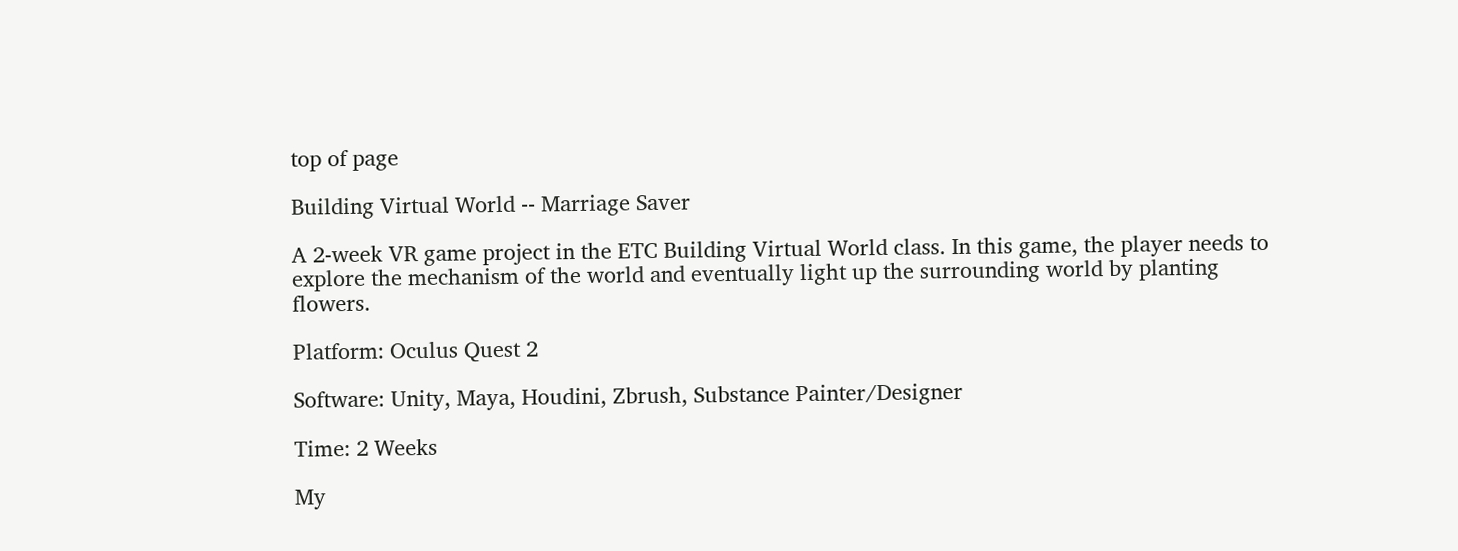top of page

Building Virtual World -- Marriage Saver

A 2-week VR game project in the ETC Building Virtual World class. In this game, the player needs to explore the mechanism of the world and eventually light up the surrounding world by planting flowers.

Platform: Oculus Quest 2

Software: Unity, Maya, Houdini, Zbrush, Substance Painter/Designer

Time: 2 Weeks

My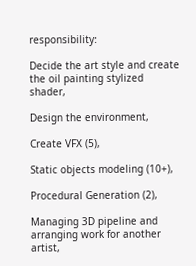responsibility:

Decide the art style and create the oil painting stylized shader,

Design the environment,

Create VFX (5),

Static objects modeling (10+),

Procedural Generation (2),

Managing 3D pipeline and arranging work for another artist,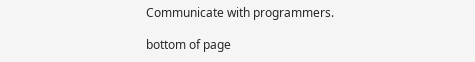Communicate with programmers.

bottom of page